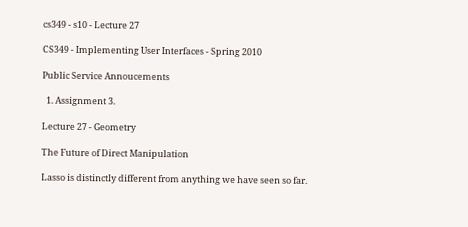cs349 - s10 - Lecture 27

CS349 - Implementing User Interfaces - Spring 2010

Public Service Annoucements

  1. Assignment 3.

Lecture 27 - Geometry

The Future of Direct Manipulation

Lasso is distinctly different from anything we have seen so far.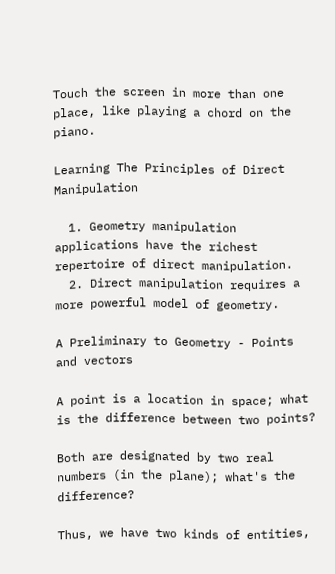Touch the screen in more than one place, like playing a chord on the piano.

Learning The Principles of Direct Manipulation

  1. Geometry manipulation applications have the richest repertoire of direct manipulation.
  2. Direct manipulation requires a more powerful model of geometry.

A Preliminary to Geometry - Points and vectors

A point is a location in space; what is the difference between two points?

Both are designated by two real numbers (in the plane); what's the difference?

Thus, we have two kinds of entities,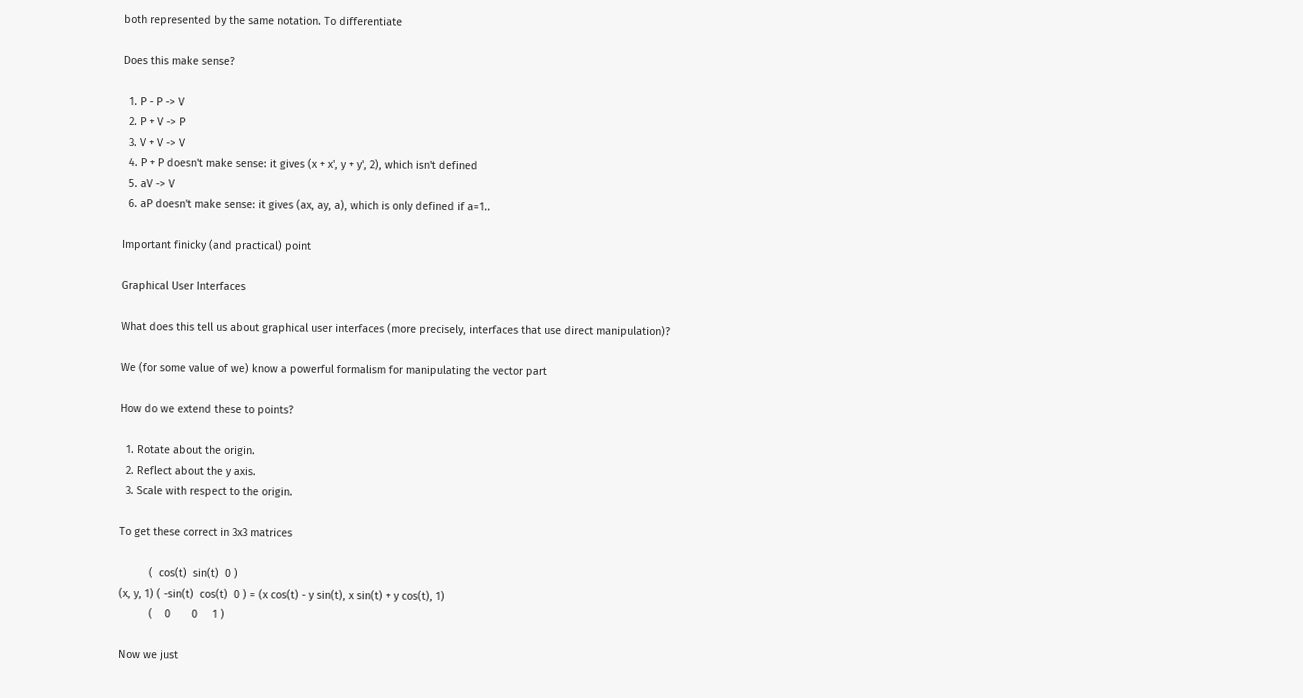both represented by the same notation. To differentiate

Does this make sense?

  1. P - P -> V
  2. P + V -> P
  3. V + V -> V
  4. P + P doesn't make sense: it gives (x + x', y + y', 2), which isn't defined
  5. aV -> V
  6. aP doesn't make sense: it gives (ax, ay, a), which is only defined if a=1..

Important finicky (and practical) point

Graphical User Interfaces

What does this tell us about graphical user interfaces (more precisely, interfaces that use direct manipulation)?

We (for some value of we) know a powerful formalism for manipulating the vector part

How do we extend these to points?

  1. Rotate about the origin.
  2. Reflect about the y axis.
  3. Scale with respect to the origin.

To get these correct in 3x3 matrices

          (  cos(t)  sin(t)  0 )
(x, y, 1) ( -sin(t)  cos(t)  0 ) = (x cos(t) - y sin(t), x sin(t) + y cos(t), 1)
          (    0       0     1 )

Now we just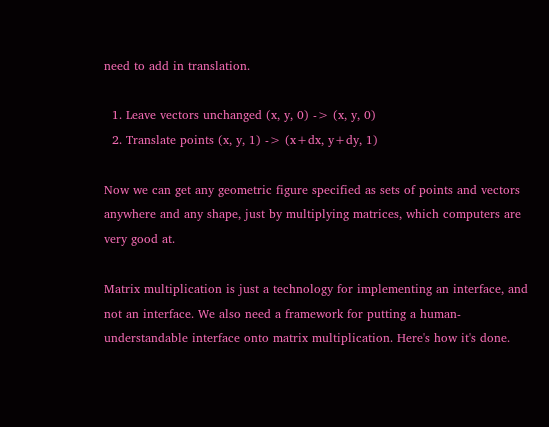need to add in translation.

  1. Leave vectors unchanged (x, y, 0) -> (x, y, 0)
  2. Translate points (x, y, 1) -> (x+dx, y+dy, 1)

Now we can get any geometric figure specified as sets of points and vectors anywhere and any shape, just by multiplying matrices, which computers are very good at.

Matrix multiplication is just a technology for implementing an interface, and not an interface. We also need a framework for putting a human-understandable interface onto matrix multiplication. Here's how it's done.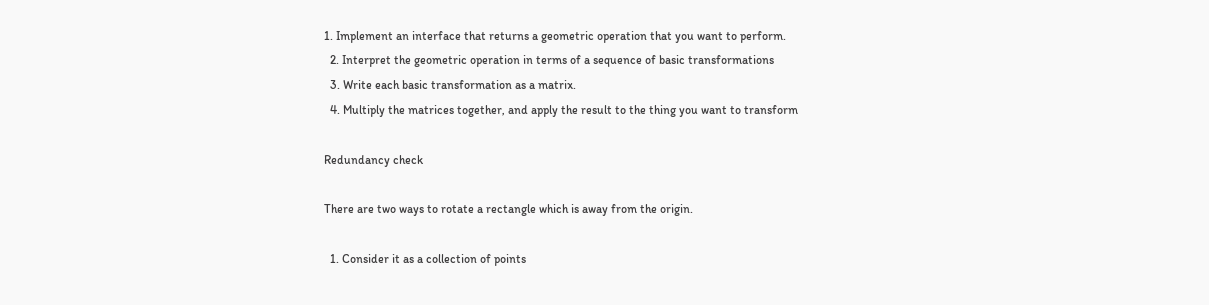1. Implement an interface that returns a geometric operation that you want to perform.
  2. Interpret the geometric operation in terms of a sequence of basic transformations
  3. Write each basic transformation as a matrix.
  4. Multiply the matrices together, and apply the result to the thing you want to transform

Redundancy check

There are two ways to rotate a rectangle which is away from the origin.

  1. Consider it as a collection of points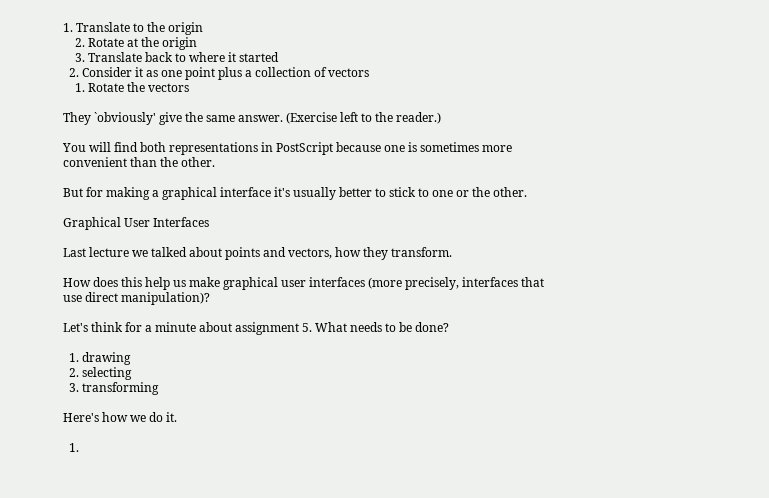1. Translate to the origin
    2. Rotate at the origin
    3. Translate back to where it started
  2. Consider it as one point plus a collection of vectors
    1. Rotate the vectors

They `obviously' give the same answer. (Exercise left to the reader.)

You will find both representations in PostScript because one is sometimes more convenient than the other.

But for making a graphical interface it's usually better to stick to one or the other.

Graphical User Interfaces

Last lecture we talked about points and vectors, how they transform.

How does this help us make graphical user interfaces (more precisely, interfaces that use direct manipulation)?

Let's think for a minute about assignment 5. What needs to be done?

  1. drawing
  2. selecting
  3. transforming

Here's how we do it.

  1.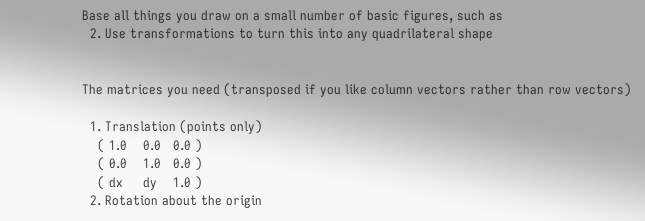Base all things you draw on a small number of basic figures, such as
  2. Use transformations to turn this into any quadrilateral shape


The matrices you need (transposed if you like column vectors rather than row vectors)

  1. Translation (points only)
    ( 1.0    0.0   0.0 )
    ( 0.0    1.0   0.0 )
    ( dx     dy    1.0 )
  2. Rotation about the origin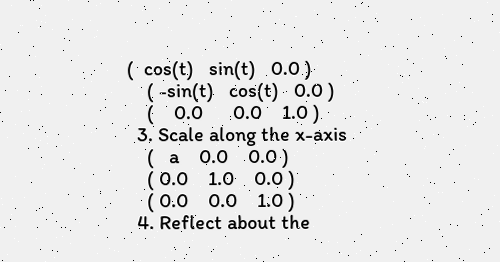(  cos(t)   sin(t)   0.0 )
    ( -sin(t)   cos(t)   0.0 )
    (    0.0      0.0    1.0 )
  3. Scale along the x-axis
    (   a    0.0    0.0 )
    ( 0.0    1.0    0.0 )
    ( 0.0    0.0    1.0 )
  4. Reflect about the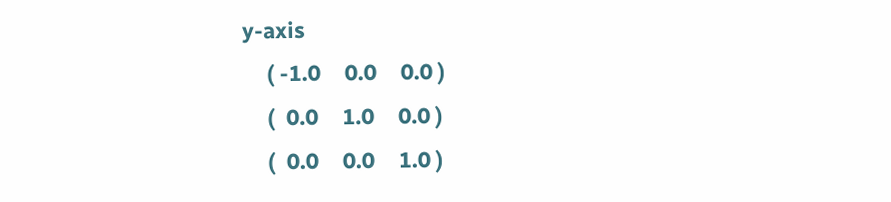y-axis
    ( -1.0    0.0    0.0 )
    (  0.0    1.0    0.0 )
    (  0.0    0.0    1.0 )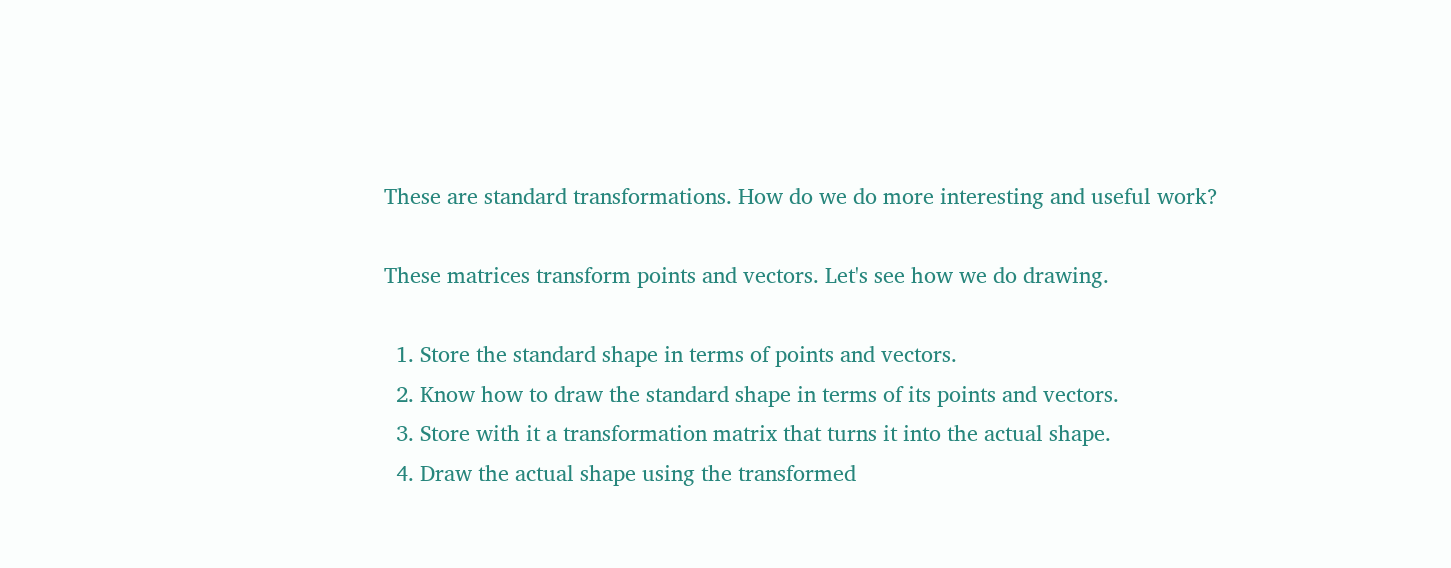These are standard transformations. How do we do more interesting and useful work?

These matrices transform points and vectors. Let's see how we do drawing.

  1. Store the standard shape in terms of points and vectors.
  2. Know how to draw the standard shape in terms of its points and vectors.
  3. Store with it a transformation matrix that turns it into the actual shape.
  4. Draw the actual shape using the transformed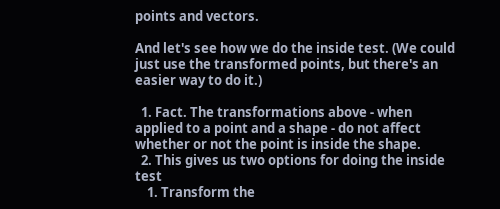points and vectors.

And let's see how we do the inside test. (We could just use the transformed points, but there's an easier way to do it.)

  1. Fact. The transformations above - when applied to a point and a shape - do not affect whether or not the point is inside the shape.
  2. This gives us two options for doing the inside test
    1. Transform the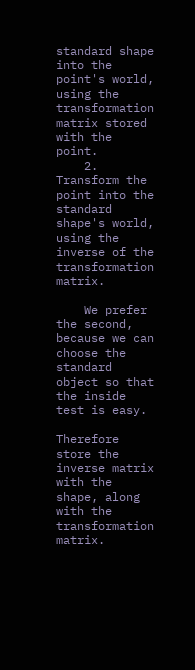standard shape into the point's world, using the transformation matrix stored with the point.
    2. Transform the point into the standard shape's world, using the inverse of the transformation matrix.

    We prefer the second, because we can choose the standard object so that the inside test is easy.

Therefore store the inverse matrix with the shape, along with the transformation matrix.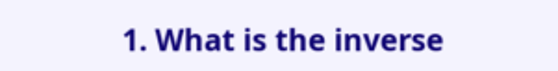1. What is the inverse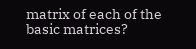matrix of each of the basic matrices?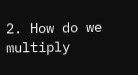2. How do we multiply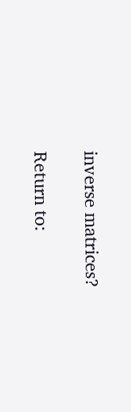inverse matrices?

Return to: